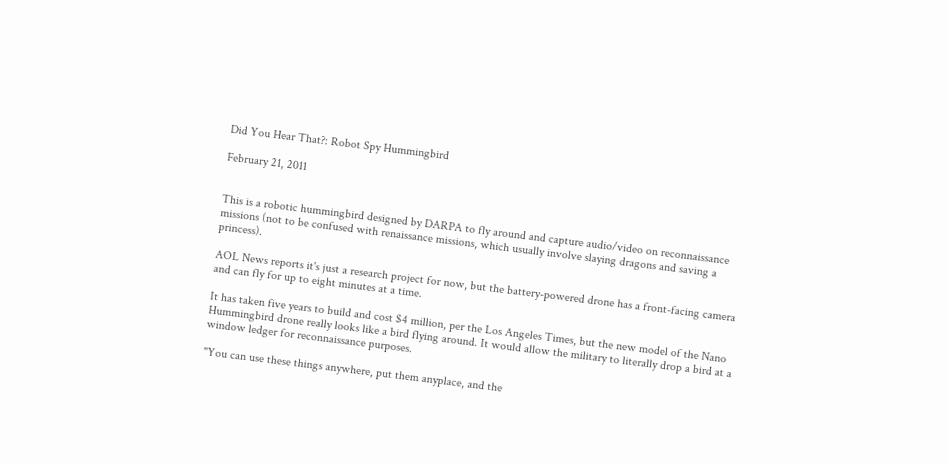Did You Hear That?: Robot Spy Hummingbird

February 21, 2011


This is a robotic hummingbird designed by DARPA to fly around and capture audio/video on reconnaissance missions (not to be confused with renaissance missions, which usually involve slaying dragons and saving a princess).

AOL News reports it's just a research project for now, but the battery-powered drone has a front-facing camera and can fly for up to eight minutes at a time.

It has taken five years to build and cost $4 million, per the Los Angeles Times, but the new model of the Nano Hummingbird drone really looks like a bird flying around. It would allow the military to literally drop a bird at a window ledger for reconnaissance purposes.

"You can use these things anywhere, put them anyplace, and the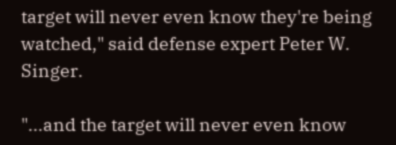target will never even know they're being watched," said defense expert Peter W. Singer.

"...and the target will never even know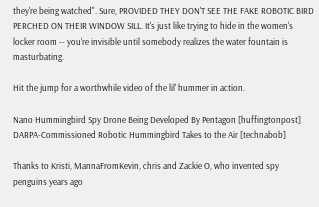they're being watched". Sure, PROVIDED THEY DON'T SEE THE FAKE ROBOTIC BIRD PERCHED ON THEIR WINDOW SILL. It's just like trying to hide in the women's locker room -- you're invisible until somebody realizes the water fountain is masturbating.

Hit the jump for a worthwhile video of the lil' hummer in action.

Nano Hummingbird Spy Drone Being Developed By Pentagon [huffingtonpost]
DARPA-Commissioned Robotic Hummingbird Takes to the Air [technabob]

Thanks to Kristi, MannaFromKevin, chris and Zackie O, who invented spy penguins years ago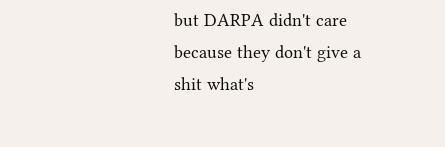but DARPA didn't care because they don't give a shit what's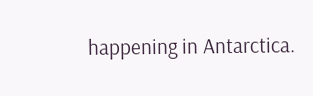happening in Antarctica.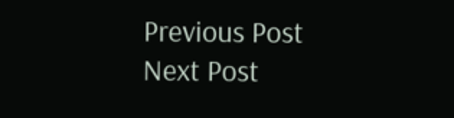Previous Post
Next Post